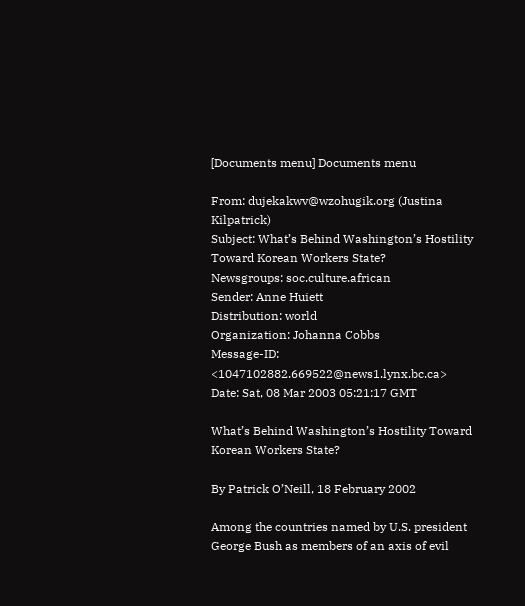[Documents menu] Documents menu

From: dujekakwv@wzohugik.org (Justina Kilpatrick)
Subject: What’s Behind Washington’s Hostility Toward Korean Workers State?
Newsgroups: soc.culture.african
Sender: Anne Huiett
Distribution: world
Organization: Johanna Cobbs
Message-ID: <1047102882.669522@news1.lynx.bc.ca>
Date: Sat, 08 Mar 2003 05:21:17 GMT

What’s Behind Washington’s Hostility Toward Korean Workers State?

By Patrick O’Neill, 18 February 2002

Among the countries named by U.S. president George Bush as members of an axis of evil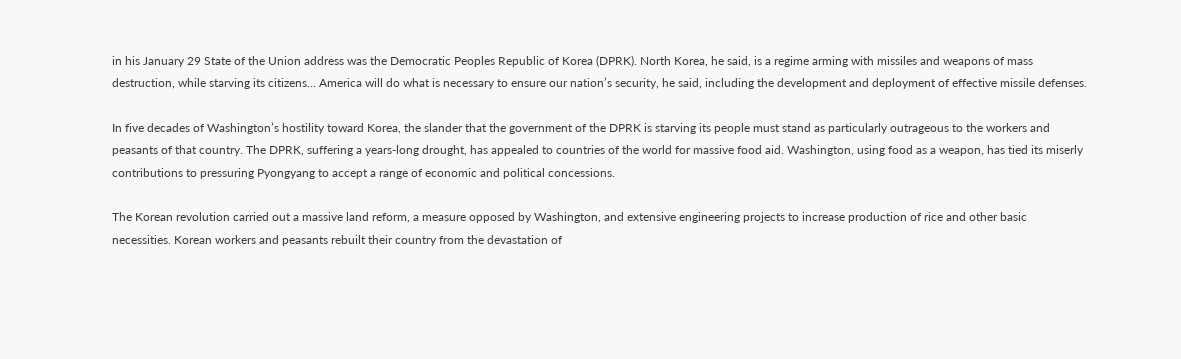in his January 29 State of the Union address was the Democratic Peoples Republic of Korea (DPRK). North Korea, he said, is a regime arming with missiles and weapons of mass destruction, while starving its citizens... America will do what is necessary to ensure our nation’s security, he said, including the development and deployment of effective missile defenses.

In five decades of Washington’s hostility toward Korea, the slander that the government of the DPRK is starving its people must stand as particularly outrageous to the workers and peasants of that country. The DPRK, suffering a years-long drought, has appealed to countries of the world for massive food aid. Washington, using food as a weapon, has tied its miserly contributions to pressuring Pyongyang to accept a range of economic and political concessions.

The Korean revolution carried out a massive land reform, a measure opposed by Washington, and extensive engineering projects to increase production of rice and other basic necessities. Korean workers and peasants rebuilt their country from the devastation of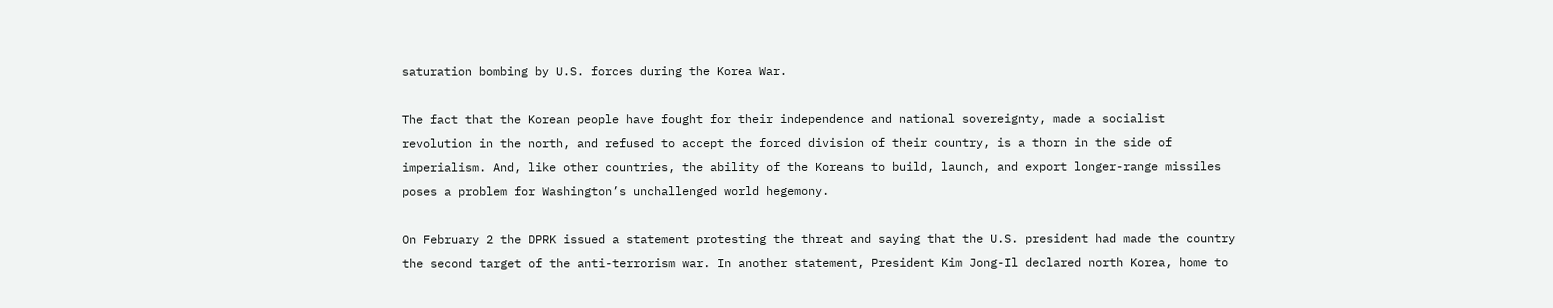saturation bombing by U.S. forces during the Korea War.

The fact that the Korean people have fought for their independence and national sovereignty, made a socialist revolution in the north, and refused to accept the forced division of their country, is a thorn in the side of imperialism. And, like other countries, the ability of the Koreans to build, launch, and export longer-range missiles poses a problem for Washington’s unchallenged world hegemony.

On February 2 the DPRK issued a statement protesting the threat and saying that the U.S. president had made the country the second target of the anti-terrorism war. In another statement, President Kim Jong-Il declared north Korea, home to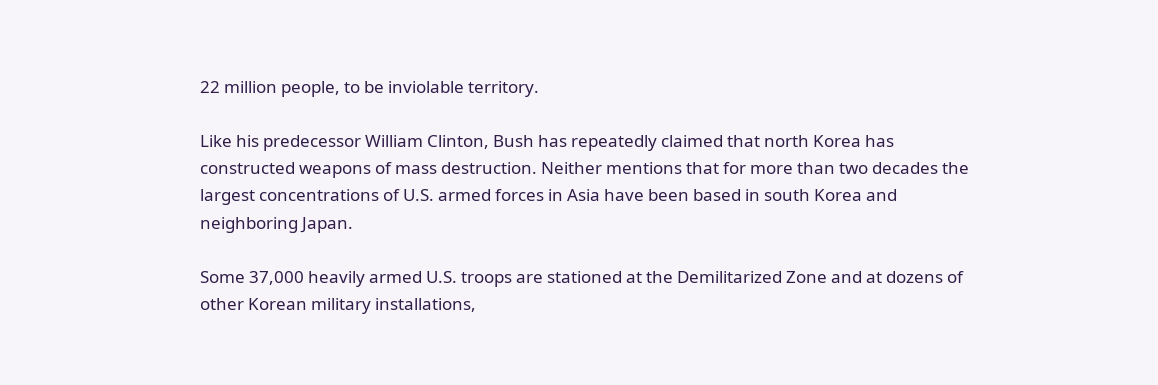22 million people, to be inviolable territory.

Like his predecessor William Clinton, Bush has repeatedly claimed that north Korea has constructed weapons of mass destruction. Neither mentions that for more than two decades the largest concentrations of U.S. armed forces in Asia have been based in south Korea and neighboring Japan.

Some 37,000 heavily armed U.S. troops are stationed at the Demilitarized Zone and at dozens of other Korean military installations,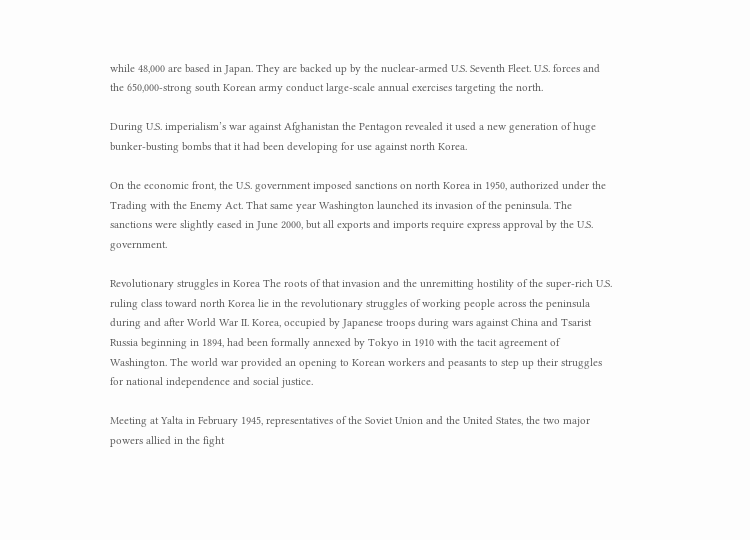while 48,000 are based in Japan. They are backed up by the nuclear-armed U.S. Seventh Fleet. U.S. forces and the 650,000-strong south Korean army conduct large-scale annual exercises targeting the north.

During U.S. imperialism’s war against Afghanistan the Pentagon revealed it used a new generation of huge bunker-busting bombs that it had been developing for use against north Korea.

On the economic front, the U.S. government imposed sanctions on north Korea in 1950, authorized under the Trading with the Enemy Act. That same year Washington launched its invasion of the peninsula. The sanctions were slightly eased in June 2000, but all exports and imports require express approval by the U.S. government.

Revolutionary struggles in Korea The roots of that invasion and the unremitting hostility of the super-rich U.S. ruling class toward north Korea lie in the revolutionary struggles of working people across the peninsula during and after World War II. Korea, occupied by Japanese troops during wars against China and Tsarist Russia beginning in 1894, had been formally annexed by Tokyo in 1910 with the tacit agreement of Washington. The world war provided an opening to Korean workers and peasants to step up their struggles for national independence and social justice.

Meeting at Yalta in February 1945, representatives of the Soviet Union and the United States, the two major powers allied in the fight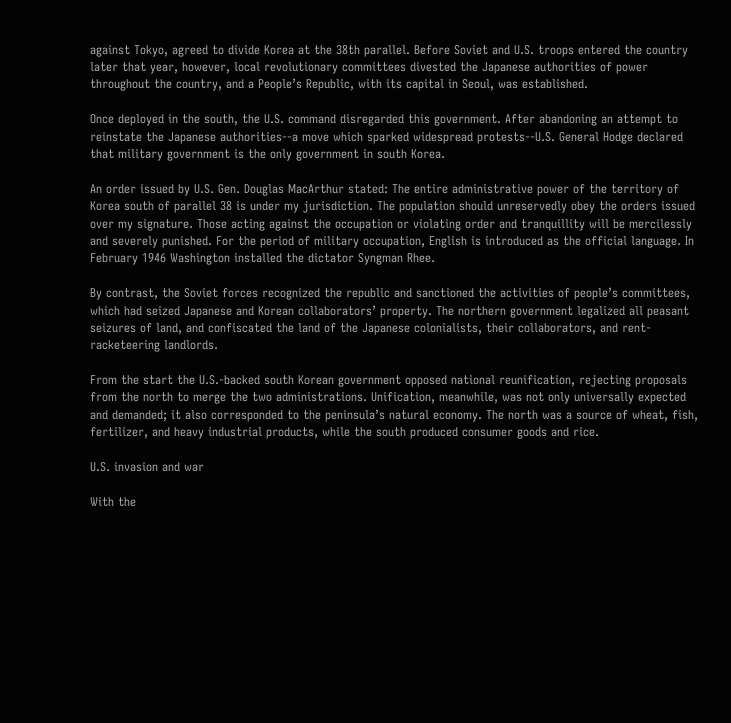against Tokyo, agreed to divide Korea at the 38th parallel. Before Soviet and U.S. troops entered the country later that year, however, local revolutionary committees divested the Japanese authorities of power throughout the country, and a People’s Republic, with its capital in Seoul, was established.

Once deployed in the south, the U.S. command disregarded this government. After abandoning an attempt to reinstate the Japanese authorities--a move which sparked widespread protests--U.S. General Hodge declared that military government is the only government in south Korea.

An order issued by U.S. Gen. Douglas MacArthur stated: The entire administrative power of the territory of Korea south of parallel 38 is under my jurisdiction. The population should unreservedly obey the orders issued over my signature. Those acting against the occupation or violating order and tranquillity will be mercilessly and severely punished. For the period of military occupation, English is introduced as the official language. In February 1946 Washington installed the dictator Syngman Rhee.

By contrast, the Soviet forces recognized the republic and sanctioned the activities of people’s committees, which had seized Japanese and Korean collaborators’ property. The northern government legalized all peasant seizures of land, and confiscated the land of the Japanese colonialists, their collaborators, and rent-racketeering landlords.

From the start the U.S.-backed south Korean government opposed national reunification, rejecting proposals from the north to merge the two administrations. Unification, meanwhile, was not only universally expected and demanded; it also corresponded to the peninsula’s natural economy. The north was a source of wheat, fish, fertilizer, and heavy industrial products, while the south produced consumer goods and rice.

U.S. invasion and war

With the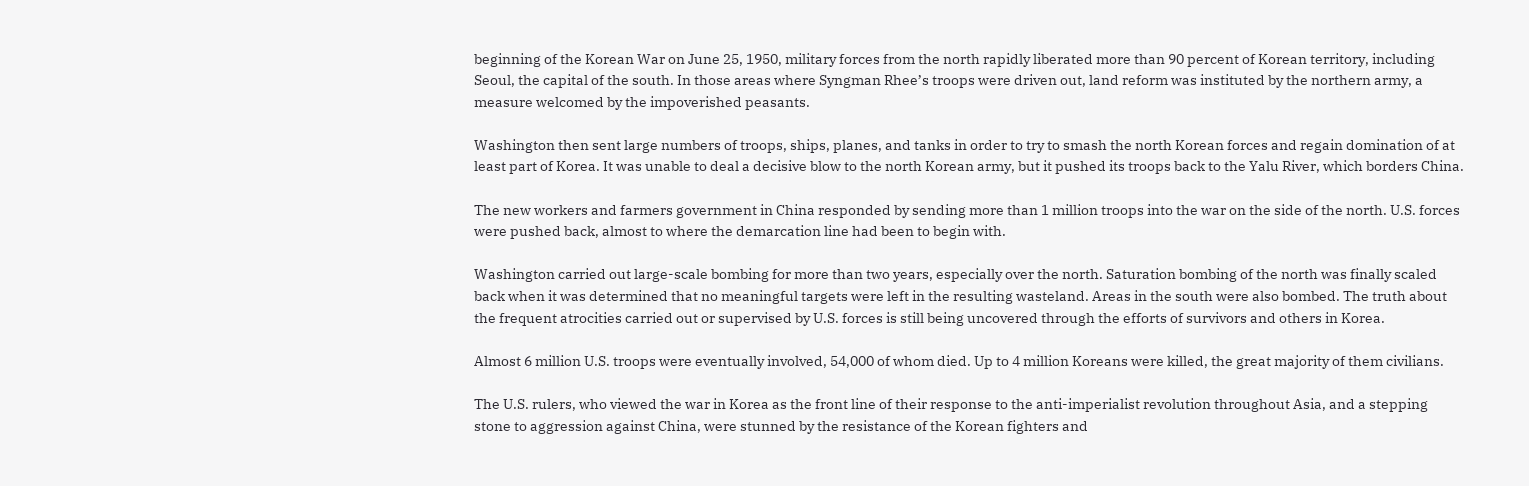beginning of the Korean War on June 25, 1950, military forces from the north rapidly liberated more than 90 percent of Korean territory, including Seoul, the capital of the south. In those areas where Syngman Rhee’s troops were driven out, land reform was instituted by the northern army, a measure welcomed by the impoverished peasants.

Washington then sent large numbers of troops, ships, planes, and tanks in order to try to smash the north Korean forces and regain domination of at least part of Korea. It was unable to deal a decisive blow to the north Korean army, but it pushed its troops back to the Yalu River, which borders China.

The new workers and farmers government in China responded by sending more than 1 million troops into the war on the side of the north. U.S. forces were pushed back, almost to where the demarcation line had been to begin with.

Washington carried out large-scale bombing for more than two years, especially over the north. Saturation bombing of the north was finally scaled back when it was determined that no meaningful targets were left in the resulting wasteland. Areas in the south were also bombed. The truth about the frequent atrocities carried out or supervised by U.S. forces is still being uncovered through the efforts of survivors and others in Korea.

Almost 6 million U.S. troops were eventually involved, 54,000 of whom died. Up to 4 million Koreans were killed, the great majority of them civilians.

The U.S. rulers, who viewed the war in Korea as the front line of their response to the anti-imperialist revolution throughout Asia, and a stepping stone to aggression against China, were stunned by the resistance of the Korean fighters and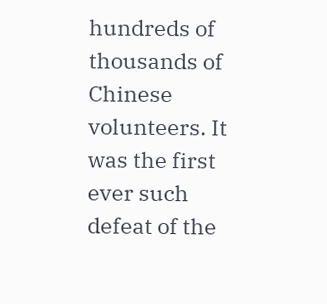hundreds of thousands of Chinese volunteers. It was the first ever such defeat of the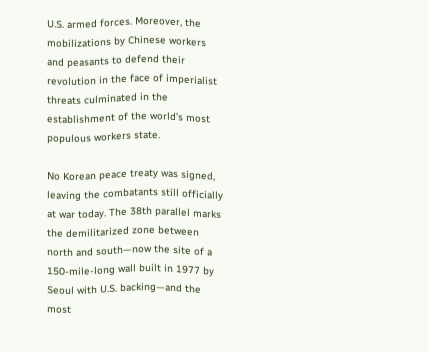U.S. armed forces. Moreover, the mobilizations by Chinese workers and peasants to defend their revolution in the face of imperialist threats culminated in the establishment of the world’s most populous workers state.

No Korean peace treaty was signed, leaving the combatants still officially at war today. The 38th parallel marks the demilitarized zone between north and south—now the site of a 150-mile-long wall built in 1977 by Seoul with U.S. backing—and the most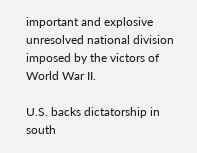important and explosive unresolved national division imposed by the victors of World War II.

U.S. backs dictatorship in south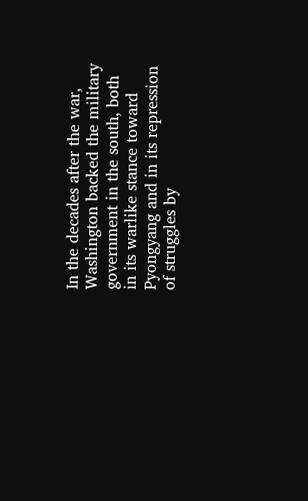In the decades after the war, Washington backed the military government in the south, both in its warlike stance toward Pyongyang and in its repression of struggles by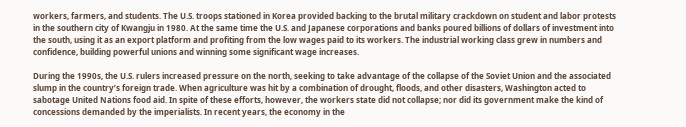workers, farmers, and students. The U.S. troops stationed in Korea provided backing to the brutal military crackdown on student and labor protests in the southern city of Kwangju in 1980. At the same time the U.S. and Japanese corporations and banks poured billions of dollars of investment into the south, using it as an export platform and profiting from the low wages paid to its workers. The industrial working class grew in numbers and confidence, building powerful unions and winning some significant wage increases.

During the 1990s, the U.S. rulers increased pressure on the north, seeking to take advantage of the collapse of the Soviet Union and the associated slump in the country’s foreign trade. When agriculture was hit by a combination of drought, floods, and other disasters, Washington acted to sabotage United Nations food aid. In spite of these efforts, however, the workers state did not collapse; nor did its government make the kind of concessions demanded by the imperialists. In recent years, the economy in the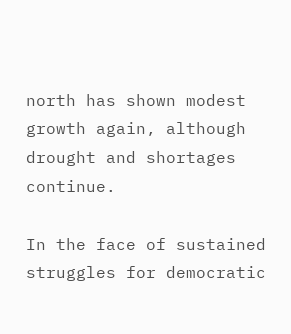north has shown modest growth again, although drought and shortages continue.

In the face of sustained struggles for democratic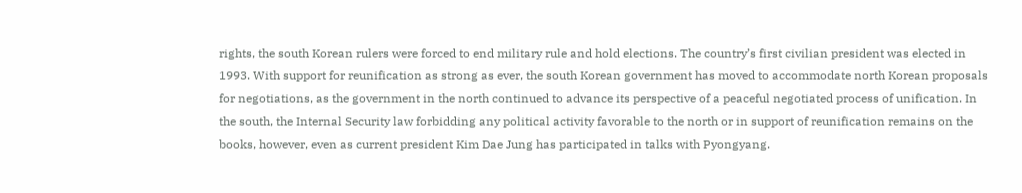rights, the south Korean rulers were forced to end military rule and hold elections. The country’s first civilian president was elected in 1993. With support for reunification as strong as ever, the south Korean government has moved to accommodate north Korean proposals for negotiations, as the government in the north continued to advance its perspective of a peaceful negotiated process of unification. In the south, the Internal Security law forbidding any political activity favorable to the north or in support of reunification remains on the books, however, even as current president Kim Dae Jung has participated in talks with Pyongyang.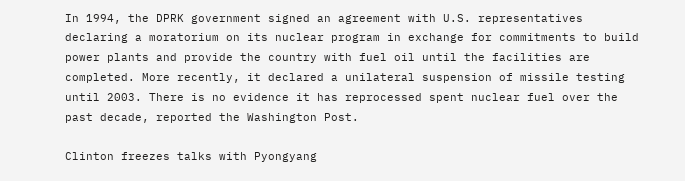In 1994, the DPRK government signed an agreement with U.S. representatives declaring a moratorium on its nuclear program in exchange for commitments to build power plants and provide the country with fuel oil until the facilities are completed. More recently, it declared a unilateral suspension of missile testing until 2003. There is no evidence it has reprocessed spent nuclear fuel over the past decade, reported the Washington Post.

Clinton freezes talks with Pyongyang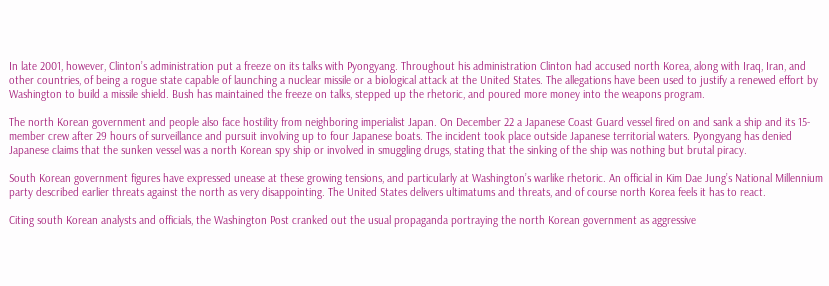In late 2001, however, Clinton’s administration put a freeze on its talks with Pyongyang. Throughout his administration Clinton had accused north Korea, along with Iraq, Iran, and other countries, of being a rogue state capable of launching a nuclear missile or a biological attack at the United States. The allegations have been used to justify a renewed effort by Washington to build a missile shield. Bush has maintained the freeze on talks, stepped up the rhetoric, and poured more money into the weapons program.

The north Korean government and people also face hostility from neighboring imperialist Japan. On December 22 a Japanese Coast Guard vessel fired on and sank a ship and its 15-member crew after 29 hours of surveillance and pursuit involving up to four Japanese boats. The incident took place outside Japanese territorial waters. Pyongyang has denied Japanese claims that the sunken vessel was a north Korean spy ship or involved in smuggling drugs, stating that the sinking of the ship was nothing but brutal piracy.

South Korean government figures have expressed unease at these growing tensions, and particularly at Washington’s warlike rhetoric. An official in Kim Dae Jung’s National Millennium party described earlier threats against the north as very disappointing. The United States delivers ultimatums and threats, and of course north Korea feels it has to react.

Citing south Korean analysts and officials, the Washington Post cranked out the usual propaganda portraying the north Korean government as aggressive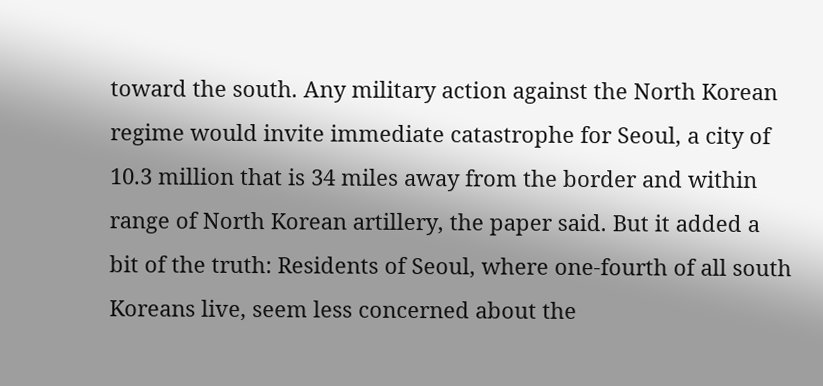toward the south. Any military action against the North Korean regime would invite immediate catastrophe for Seoul, a city of 10.3 million that is 34 miles away from the border and within range of North Korean artillery, the paper said. But it added a bit of the truth: Residents of Seoul, where one-fourth of all south Koreans live, seem less concerned about the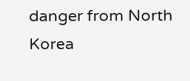danger from North Korea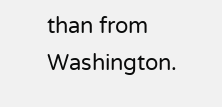than from Washington.